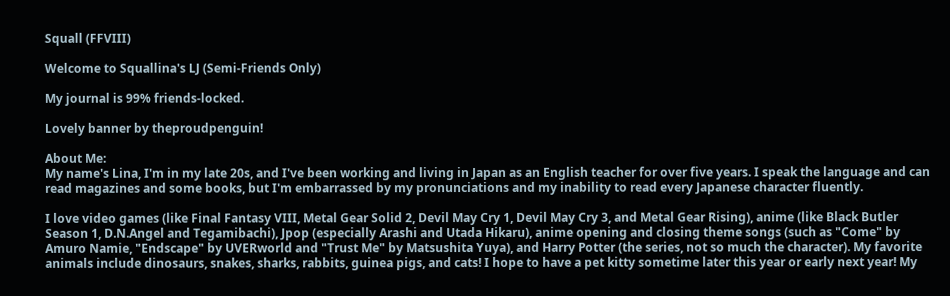Squall (FFVIII)

Welcome to Squallina's LJ (Semi-Friends Only)

My journal is 99% friends-locked.

Lovely banner by theproudpenguin!

About Me:
My name's Lina, I'm in my late 20s, and I've been working and living in Japan as an English teacher for over five years. I speak the language and can read magazines and some books, but I'm embarrassed by my pronunciations and my inability to read every Japanese character fluently.

I love video games (like Final Fantasy VIII, Metal Gear Solid 2, Devil May Cry 1, Devil May Cry 3, and Metal Gear Rising), anime (like Black Butler Season 1, D.N.Angel and Tegamibachi), Jpop (especially Arashi and Utada Hikaru), anime opening and closing theme songs (such as "Come" by Amuro Namie, "Endscape" by UVERworld and "Trust Me" by Matsushita Yuya), and Harry Potter (the series, not so much the character). My favorite animals include dinosaurs, snakes, sharks, rabbits, guinea pigs, and cats! I hope to have a pet kitty sometime later this year or early next year! My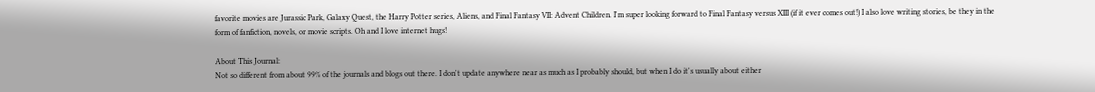favorite movies are Jurassic Park, Galaxy Quest, the Harry Potter series, Aliens, and Final Fantasy VII: Advent Children. I'm super looking forward to Final Fantasy versus XIII (if it ever comes out!) I also love writing stories, be they in the form of fanfiction, novels, or movie scripts. Oh and I love internet hugs!

About This Journal:
Not so different from about 99% of the journals and blogs out there. I don't update anywhere near as much as I probably should, but when I do it's usually about either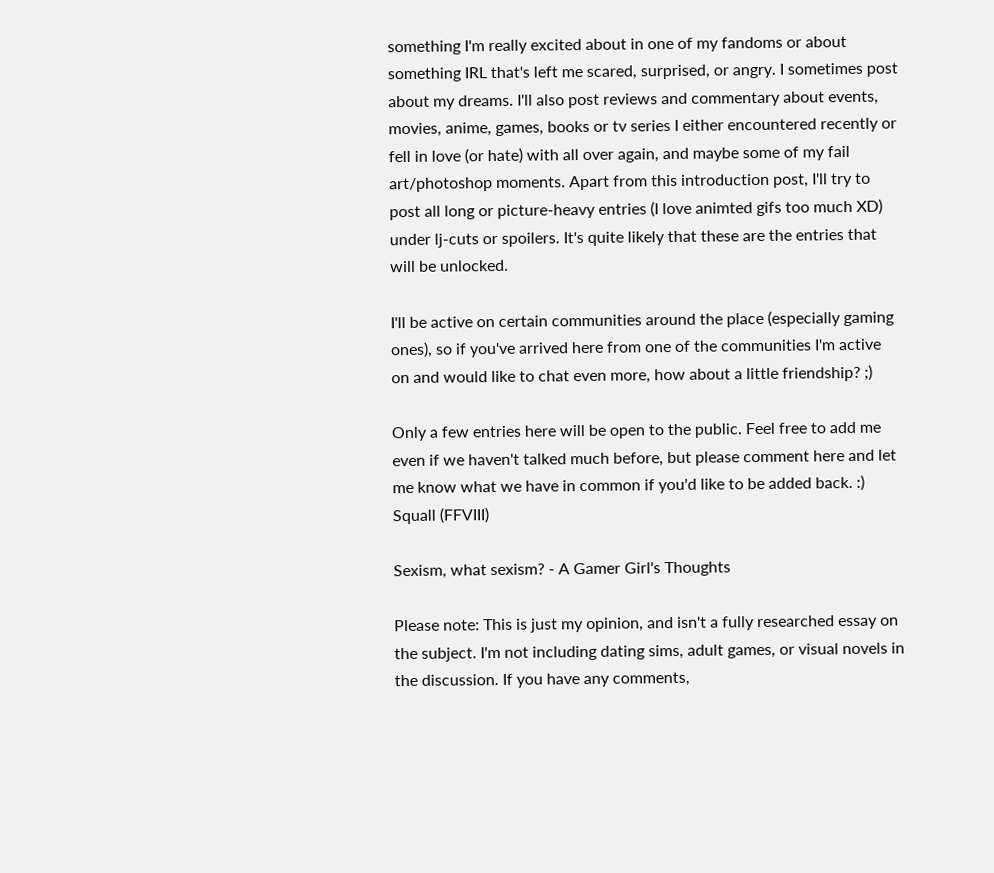something I'm really excited about in one of my fandoms or about something IRL that's left me scared, surprised, or angry. I sometimes post about my dreams. I'll also post reviews and commentary about events, movies, anime, games, books or tv series I either encountered recently or fell in love (or hate) with all over again, and maybe some of my fail art/photoshop moments. Apart from this introduction post, I'll try to post all long or picture-heavy entries (I love animted gifs too much XD) under lj-cuts or spoilers. It's quite likely that these are the entries that will be unlocked.

I'll be active on certain communities around the place (especially gaming ones), so if you've arrived here from one of the communities I'm active on and would like to chat even more, how about a little friendship? ;)

Only a few entries here will be open to the public. Feel free to add me even if we haven't talked much before, but please comment here and let me know what we have in common if you'd like to be added back. :)
Squall (FFVIII)

Sexism, what sexism? - A Gamer Girl's Thoughts

Please note: This is just my opinion, and isn't a fully researched essay on the subject. I'm not including dating sims, adult games, or visual novels in the discussion. If you have any comments,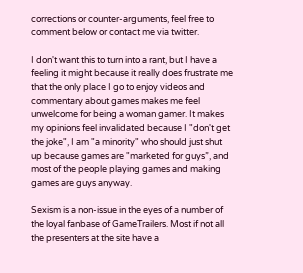corrections or counter-arguments, feel free to comment below or contact me via twitter.

I don't want this to turn into a rant, but I have a feeling it might because it really does frustrate me that the only place I go to enjoy videos and commentary about games makes me feel unwelcome for being a woman gamer. It makes my opinions feel invalidated because I "don't get the joke", I am "a minority" who should just shut up because games are "marketed for guys”, and most of the people playing games and making games are guys anyway.

Sexism is a non-issue in the eyes of a number of the loyal fanbase of GameTrailers. Most if not all the presenters at the site have a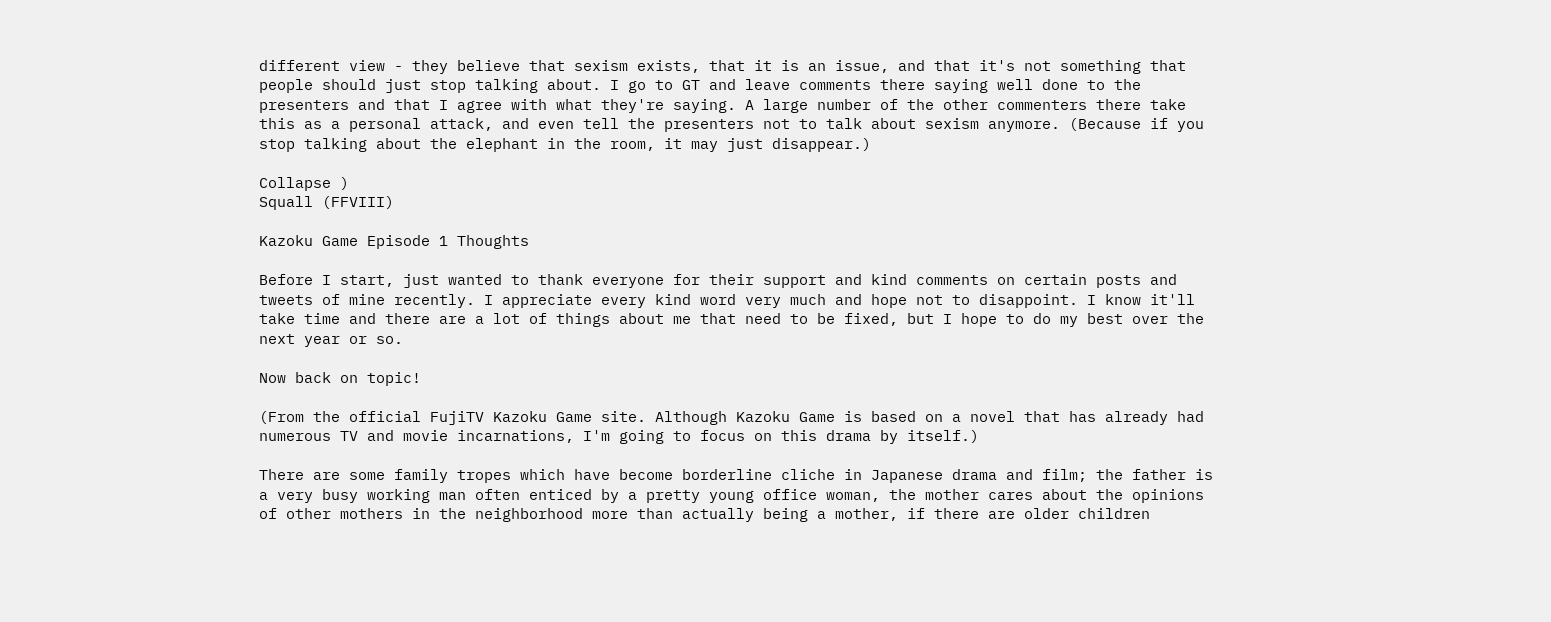different view - they believe that sexism exists, that it is an issue, and that it's not something that people should just stop talking about. I go to GT and leave comments there saying well done to the presenters and that I agree with what they're saying. A large number of the other commenters there take this as a personal attack, and even tell the presenters not to talk about sexism anymore. (Because if you stop talking about the elephant in the room, it may just disappear.)

Collapse )
Squall (FFVIII)

Kazoku Game Episode 1 Thoughts

Before I start, just wanted to thank everyone for their support and kind comments on certain posts and tweets of mine recently. I appreciate every kind word very much and hope not to disappoint. I know it'll take time and there are a lot of things about me that need to be fixed, but I hope to do my best over the next year or so.

Now back on topic!

(From the official FujiTV Kazoku Game site. Although Kazoku Game is based on a novel that has already had numerous TV and movie incarnations, I'm going to focus on this drama by itself.)

There are some family tropes which have become borderline cliche in Japanese drama and film; the father is a very busy working man often enticed by a pretty young office woman, the mother cares about the opinions of other mothers in the neighborhood more than actually being a mother, if there are older children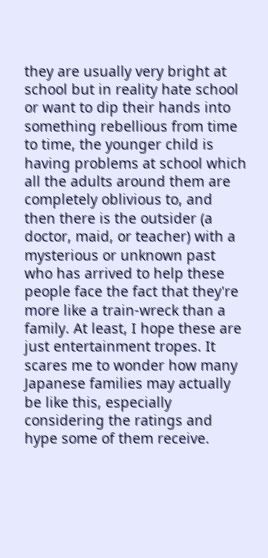they are usually very bright at school but in reality hate school or want to dip their hands into something rebellious from time to time, the younger child is having problems at school which all the adults around them are completely oblivious to, and then there is the outsider (a doctor, maid, or teacher) with a mysterious or unknown past who has arrived to help these people face the fact that they're more like a train-wreck than a family. At least, I hope these are just entertainment tropes. It scares me to wonder how many Japanese families may actually be like this, especially considering the ratings and hype some of them receive.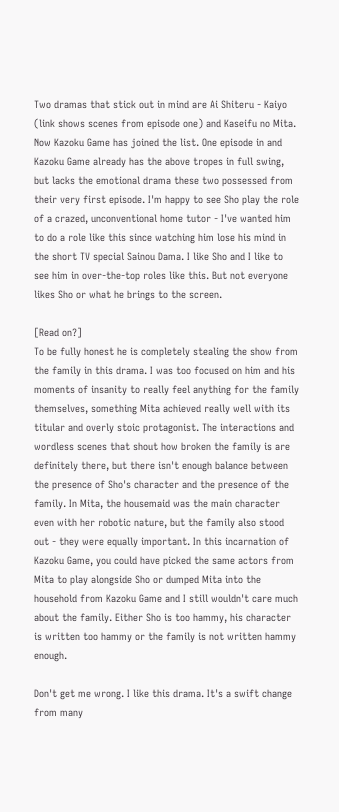Two dramas that stick out in mind are Ai Shiteru - Kaiyo (link shows scenes from episode one) and Kaseifu no Mita. Now Kazoku Game has joined the list. One episode in and Kazoku Game already has the above tropes in full swing, but lacks the emotional drama these two possessed from their very first episode. I'm happy to see Sho play the role of a crazed, unconventional home tutor - I've wanted him to do a role like this since watching him lose his mind in the short TV special Sainou Dama. I like Sho and I like to see him in over-the-top roles like this. But not everyone likes Sho or what he brings to the screen.

[Read on?]
To be fully honest he is completely stealing the show from the family in this drama. I was too focused on him and his moments of insanity to really feel anything for the family themselves, something Mita achieved really well with its titular and overly stoic protagonist. The interactions and wordless scenes that shout how broken the family is are definitely there, but there isn't enough balance between the presence of Sho's character and the presence of the family. In Mita, the housemaid was the main character even with her robotic nature, but the family also stood out - they were equally important. In this incarnation of Kazoku Game, you could have picked the same actors from Mita to play alongside Sho or dumped Mita into the household from Kazoku Game and I still wouldn't care much about the family. Either Sho is too hammy, his character is written too hammy or the family is not written hammy enough.

Don't get me wrong. I like this drama. It's a swift change from many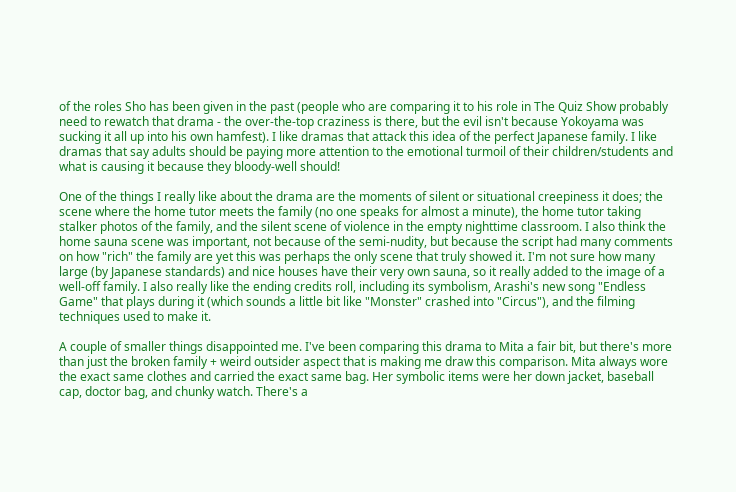of the roles Sho has been given in the past (people who are comparing it to his role in The Quiz Show probably need to rewatch that drama - the over-the-top craziness is there, but the evil isn't because Yokoyama was sucking it all up into his own hamfest). I like dramas that attack this idea of the perfect Japanese family. I like dramas that say adults should be paying more attention to the emotional turmoil of their children/students and what is causing it because they bloody-well should!

One of the things I really like about the drama are the moments of silent or situational creepiness it does; the scene where the home tutor meets the family (no one speaks for almost a minute), the home tutor taking stalker photos of the family, and the silent scene of violence in the empty nighttime classroom. I also think the home sauna scene was important, not because of the semi-nudity, but because the script had many comments on how "rich" the family are yet this was perhaps the only scene that truly showed it. I'm not sure how many large (by Japanese standards) and nice houses have their very own sauna, so it really added to the image of a well-off family. I also really like the ending credits roll, including its symbolism, Arashi's new song "Endless Game" that plays during it (which sounds a little bit like "Monster" crashed into "Circus"), and the filming techniques used to make it.

A couple of smaller things disappointed me. I've been comparing this drama to Mita a fair bit, but there's more than just the broken family + weird outsider aspect that is making me draw this comparison. Mita always wore the exact same clothes and carried the exact same bag. Her symbolic items were her down jacket, baseball cap, doctor bag, and chunky watch. There's a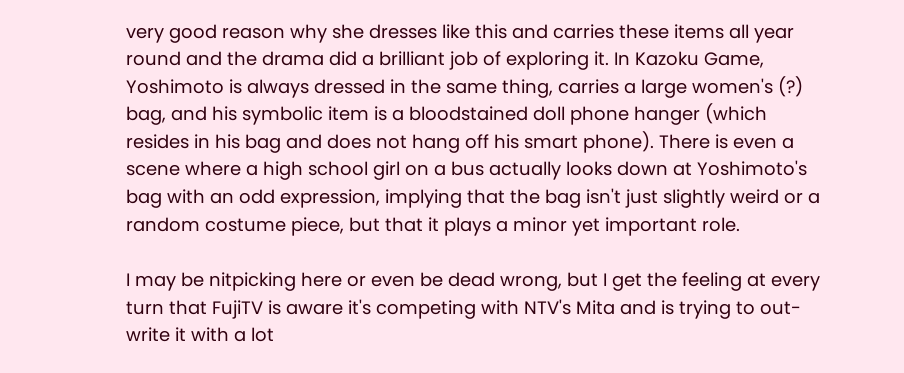very good reason why she dresses like this and carries these items all year round and the drama did a brilliant job of exploring it. In Kazoku Game, Yoshimoto is always dressed in the same thing, carries a large women's (?) bag, and his symbolic item is a bloodstained doll phone hanger (which resides in his bag and does not hang off his smart phone). There is even a scene where a high school girl on a bus actually looks down at Yoshimoto's bag with an odd expression, implying that the bag isn't just slightly weird or a random costume piece, but that it plays a minor yet important role.

I may be nitpicking here or even be dead wrong, but I get the feeling at every turn that FujiTV is aware it's competing with NTV's Mita and is trying to out-write it with a lot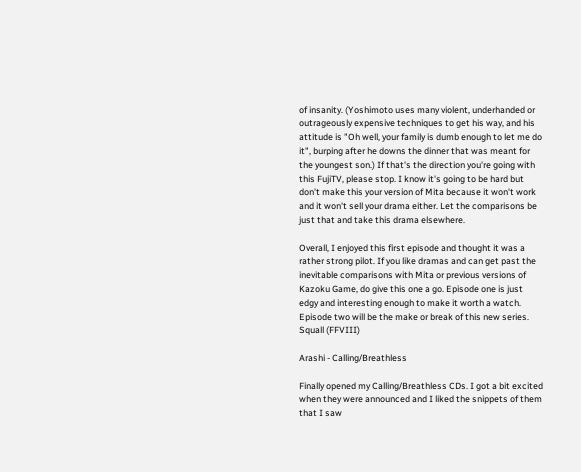of insanity. (Yoshimoto uses many violent, underhanded or outrageously expensive techniques to get his way, and his attitude is "Oh well, your family is dumb enough to let me do it", burping after he downs the dinner that was meant for the youngest son.) If that's the direction you're going with this FujiTV, please stop. I know it's going to be hard but don't make this your version of Mita because it won't work and it won't sell your drama either. Let the comparisons be just that and take this drama elsewhere.

Overall, I enjoyed this first episode and thought it was a rather strong pilot. If you like dramas and can get past the inevitable comparisons with Mita or previous versions of Kazoku Game, do give this one a go. Episode one is just edgy and interesting enough to make it worth a watch. Episode two will be the make or break of this new series.
Squall (FFVIII)

Arashi - Calling/Breathless

Finally opened my Calling/Breathless CDs. I got a bit excited when they were announced and I liked the snippets of them that I saw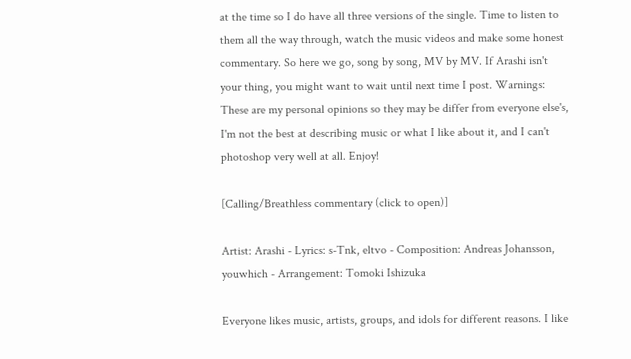at the time so I do have all three versions of the single. Time to listen to them all the way through, watch the music videos and make some honest commentary. So here we go, song by song, MV by MV. If Arashi isn't your thing, you might want to wait until next time I post. Warnings: These are my personal opinions so they may be differ from everyone else's, I'm not the best at describing music or what I like about it, and I can't photoshop very well at all. Enjoy!

[Calling/Breathless commentary (click to open)]

Artist: Arashi - Lyrics: s-Tnk, eltvo - Composition: Andreas Johansson, youwhich - Arrangement: Tomoki Ishizuka

Everyone likes music, artists, groups, and idols for different reasons. I like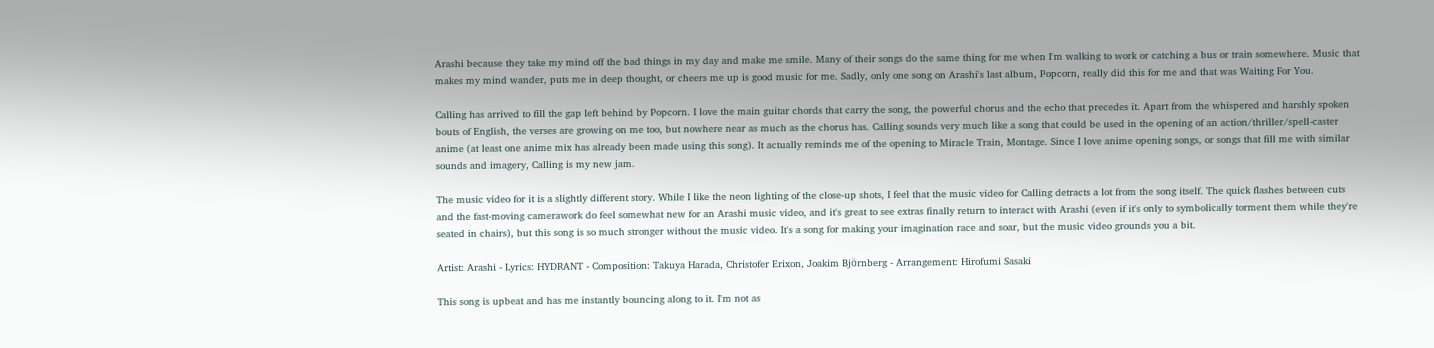Arashi because they take my mind off the bad things in my day and make me smile. Many of their songs do the same thing for me when I'm walking to work or catching a bus or train somewhere. Music that makes my mind wander, puts me in deep thought, or cheers me up is good music for me. Sadly, only one song on Arashi's last album, Popcorn, really did this for me and that was Waiting For You.

Calling has arrived to fill the gap left behind by Popcorn. I love the main guitar chords that carry the song, the powerful chorus and the echo that precedes it. Apart from the whispered and harshly spoken bouts of English, the verses are growing on me too, but nowhere near as much as the chorus has. Calling sounds very much like a song that could be used in the opening of an action/thriller/spell-caster anime (at least one anime mix has already been made using this song). It actually reminds me of the opening to Miracle Train, Montage. Since I love anime opening songs, or songs that fill me with similar sounds and imagery, Calling is my new jam.

The music video for it is a slightly different story. While I like the neon lighting of the close-up shots, I feel that the music video for Calling detracts a lot from the song itself. The quick flashes between cuts and the fast-moving camerawork do feel somewhat new for an Arashi music video, and it's great to see extras finally return to interact with Arashi (even if it's only to symbolically torment them while they're seated in chairs), but this song is so much stronger without the music video. It's a song for making your imagination race and soar, but the music video grounds you a bit.

Artist: Arashi - Lyrics: HYDRANT - Composition: Takuya Harada, Christofer Erixon, Joakim Bjӧrnberg - Arrangement: Hirofumi Sasaki

This song is upbeat and has me instantly bouncing along to it. I'm not as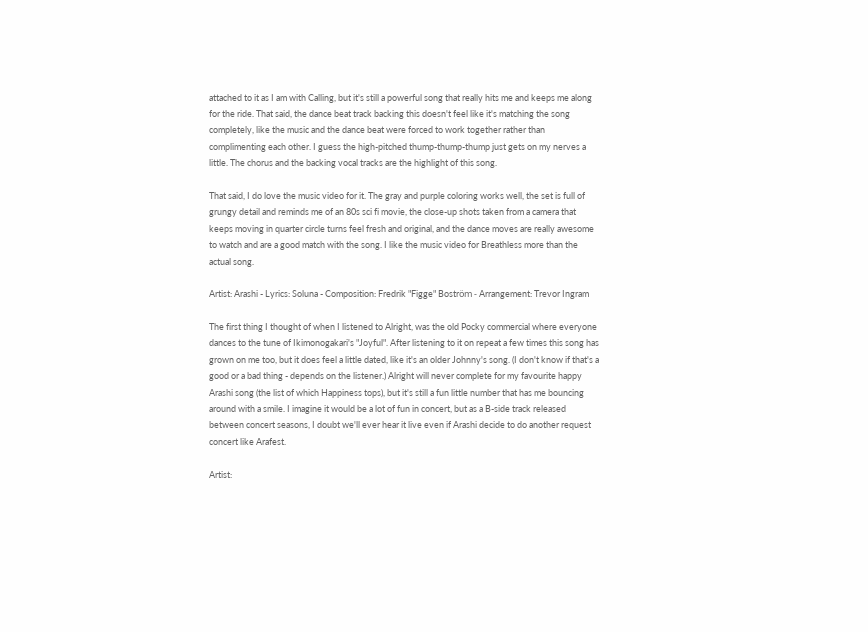attached to it as I am with Calling, but it's still a powerful song that really hits me and keeps me along for the ride. That said, the dance beat track backing this doesn't feel like it's matching the song completely, like the music and the dance beat were forced to work together rather than complimenting each other. I guess the high-pitched thump-thump-thump just gets on my nerves a little. The chorus and the backing vocal tracks are the highlight of this song.

That said, I do love the music video for it. The gray and purple coloring works well, the set is full of grungy detail and reminds me of an 80s sci fi movie, the close-up shots taken from a camera that keeps moving in quarter circle turns feel fresh and original, and the dance moves are really awesome to watch and are a good match with the song. I like the music video for Breathless more than the actual song.

Artist: Arashi - Lyrics: Soluna - Composition: Fredrik "Figge" Bostrӧm - Arrangement: Trevor Ingram

The first thing I thought of when I listened to Alright, was the old Pocky commercial where everyone dances to the tune of Ikimonogakari's "Joyful". After listening to it on repeat a few times this song has grown on me too, but it does feel a little dated, like it's an older Johnny's song. (I don't know if that's a good or a bad thing - depends on the listener.) Alright will never complete for my favourite happy Arashi song (the list of which Happiness tops), but it's still a fun little number that has me bouncing around with a smile. I imagine it would be a lot of fun in concert, but as a B-side track released between concert seasons, I doubt we'll ever hear it live even if Arashi decide to do another request concert like Arafest.

Artist: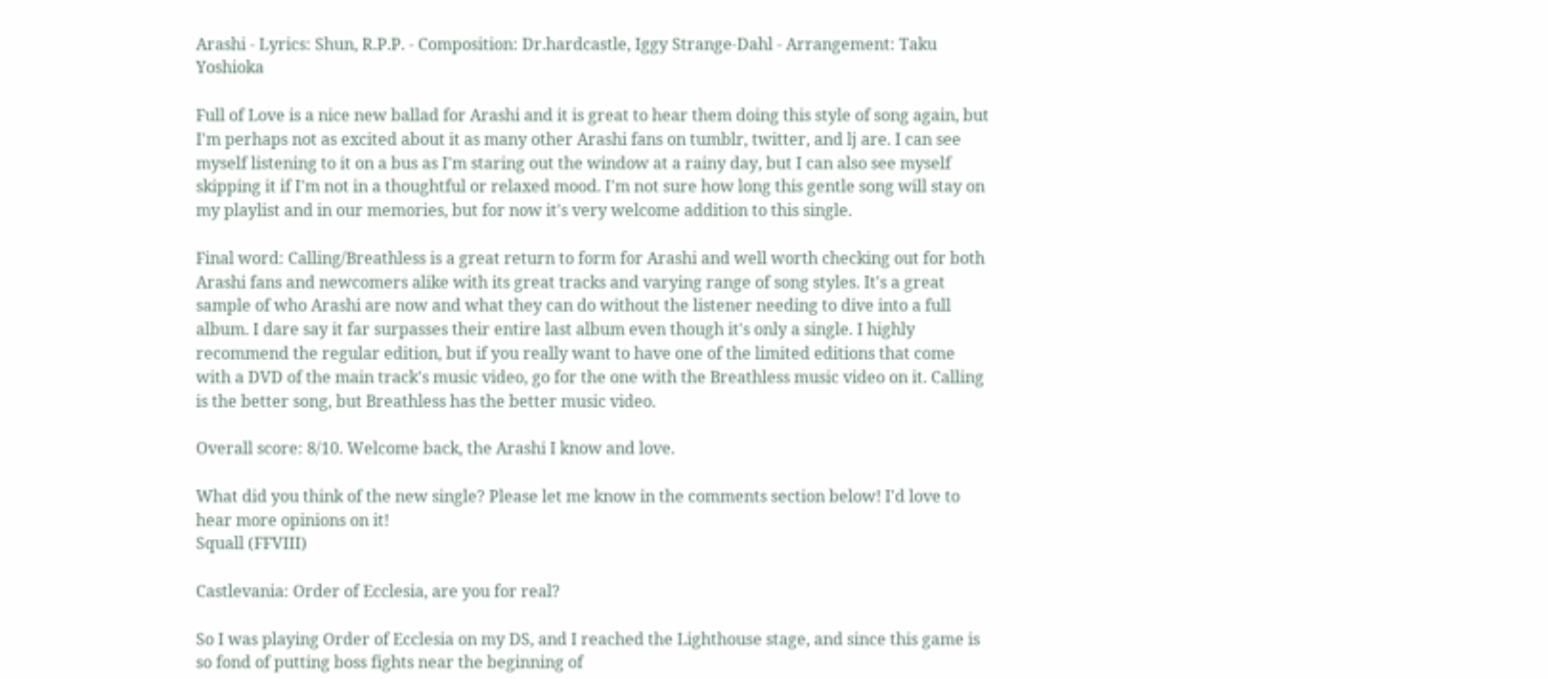Arashi - Lyrics: Shun, R.P.P. - Composition: Dr.hardcastle, Iggy Strange-Dahl - Arrangement: Taku Yoshioka

Full of Love is a nice new ballad for Arashi and it is great to hear them doing this style of song again, but I'm perhaps not as excited about it as many other Arashi fans on tumblr, twitter, and lj are. I can see myself listening to it on a bus as I'm staring out the window at a rainy day, but I can also see myself skipping it if I'm not in a thoughtful or relaxed mood. I'm not sure how long this gentle song will stay on my playlist and in our memories, but for now it's very welcome addition to this single.

Final word: Calling/Breathless is a great return to form for Arashi and well worth checking out for both Arashi fans and newcomers alike with its great tracks and varying range of song styles. It's a great sample of who Arashi are now and what they can do without the listener needing to dive into a full album. I dare say it far surpasses their entire last album even though it's only a single. I highly recommend the regular edition, but if you really want to have one of the limited editions that come with a DVD of the main track's music video, go for the one with the Breathless music video on it. Calling is the better song, but Breathless has the better music video.

Overall score: 8/10. Welcome back, the Arashi I know and love.

What did you think of the new single? Please let me know in the comments section below! I'd love to hear more opinions on it!
Squall (FFVIII)

Castlevania: Order of Ecclesia, are you for real?

So I was playing Order of Ecclesia on my DS, and I reached the Lighthouse stage, and since this game is so fond of putting boss fights near the beginning of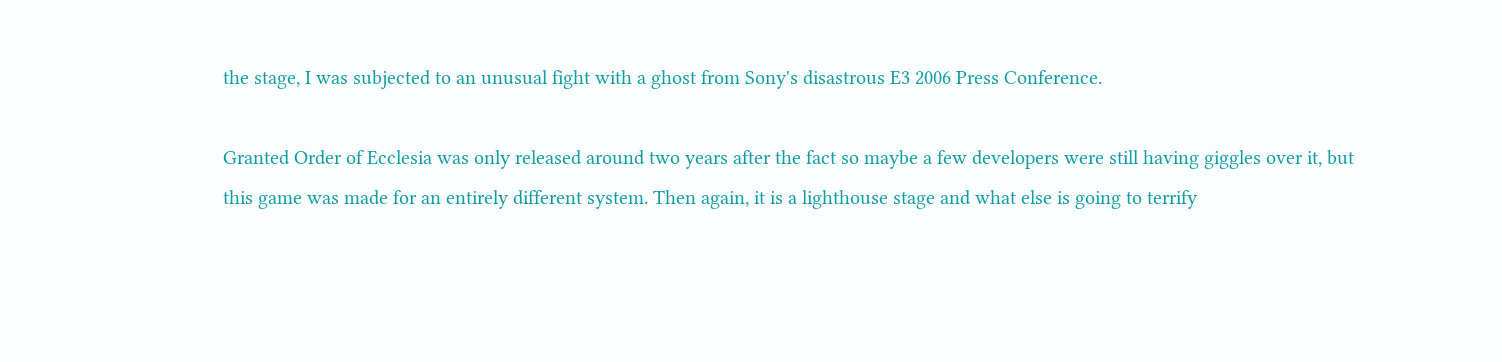the stage, I was subjected to an unusual fight with a ghost from Sony's disastrous E3 2006 Press Conference.

Granted Order of Ecclesia was only released around two years after the fact so maybe a few developers were still having giggles over it, but this game was made for an entirely different system. Then again, it is a lighthouse stage and what else is going to terrify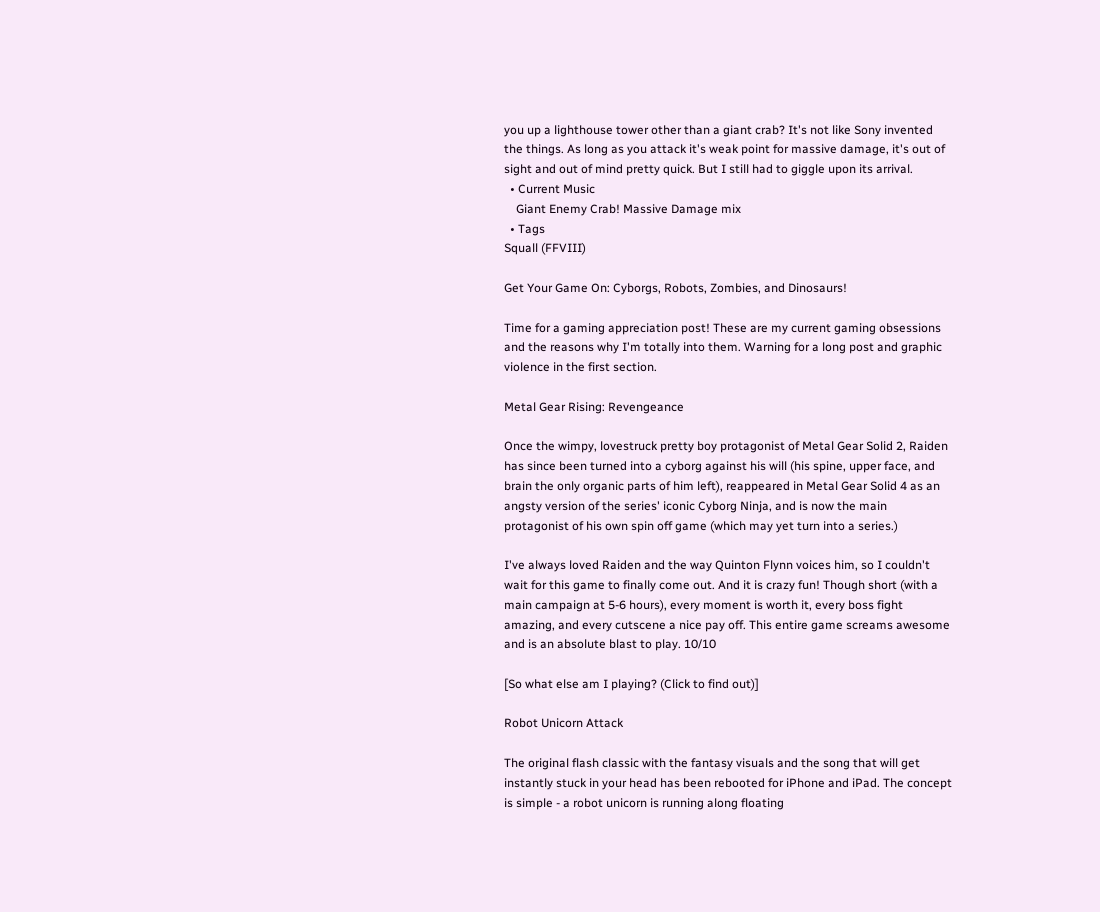you up a lighthouse tower other than a giant crab? It's not like Sony invented the things. As long as you attack it's weak point for massive damage, it's out of sight and out of mind pretty quick. But I still had to giggle upon its arrival.
  • Current Music
    Giant Enemy Crab! Massive Damage mix
  • Tags
Squall (FFVIII)

Get Your Game On: Cyborgs, Robots, Zombies, and Dinosaurs!

Time for a gaming appreciation post! These are my current gaming obsessions and the reasons why I'm totally into them. Warning for a long post and graphic violence in the first section.

Metal Gear Rising: Revengeance

Once the wimpy, lovestruck pretty boy protagonist of Metal Gear Solid 2, Raiden has since been turned into a cyborg against his will (his spine, upper face, and brain the only organic parts of him left), reappeared in Metal Gear Solid 4 as an angsty version of the series' iconic Cyborg Ninja, and is now the main protagonist of his own spin off game (which may yet turn into a series.)

I've always loved Raiden and the way Quinton Flynn voices him, so I couldn't wait for this game to finally come out. And it is crazy fun! Though short (with a main campaign at 5-6 hours), every moment is worth it, every boss fight amazing, and every cutscene a nice pay off. This entire game screams awesome and is an absolute blast to play. 10/10

[So what else am I playing? (Click to find out)]

Robot Unicorn Attack

The original flash classic with the fantasy visuals and the song that will get instantly stuck in your head has been rebooted for iPhone and iPad. The concept is simple - a robot unicorn is running along floating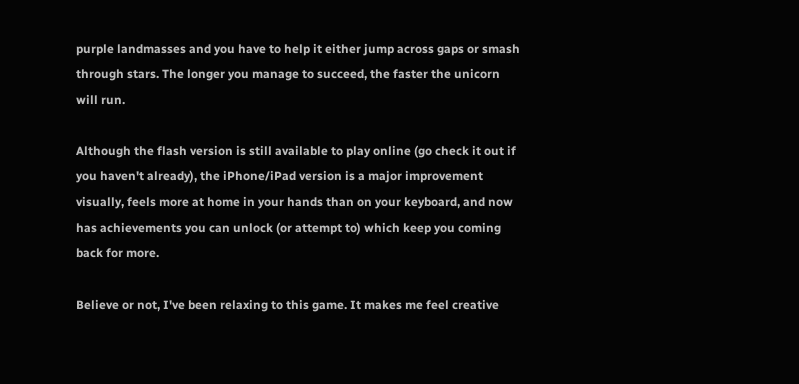purple landmasses and you have to help it either jump across gaps or smash through stars. The longer you manage to succeed, the faster the unicorn will run.

Although the flash version is still available to play online (go check it out if you haven't already), the iPhone/iPad version is a major improvement visually, feels more at home in your hands than on your keyboard, and now has achievements you can unlock (or attempt to) which keep you coming back for more.

Believe or not, I've been relaxing to this game. It makes me feel creative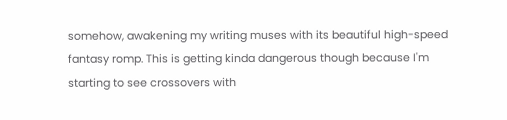somehow, awakening my writing muses with its beautiful high-speed fantasy romp. This is getting kinda dangerous though because I'm starting to see crossovers with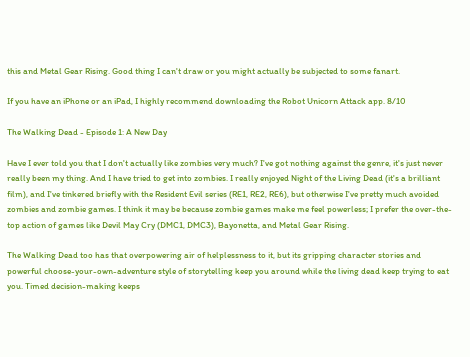this and Metal Gear Rising. Good thing I can't draw or you might actually be subjected to some fanart.

If you have an iPhone or an iPad, I highly recommend downloading the Robot Unicorn Attack app. 8/10

The Walking Dead - Episode 1: A New Day

Have I ever told you that I don't actually like zombies very much? I've got nothing against the genre, it's just never really been my thing. And I have tried to get into zombies. I really enjoyed Night of the Living Dead (it's a brilliant film), and I've tinkered briefly with the Resident Evil series (RE1, RE2, RE6), but otherwise I've pretty much avoided zombies and zombie games. I think it may be because zombie games make me feel powerless; I prefer the over-the-top action of games like Devil May Cry (DMC1, DMC3), Bayonetta, and Metal Gear Rising.

The Walking Dead too has that overpowering air of helplessness to it, but its gripping character stories and powerful choose-your-own-adventure style of storytelling keep you around while the living dead keep trying to eat you. Timed decision-making keeps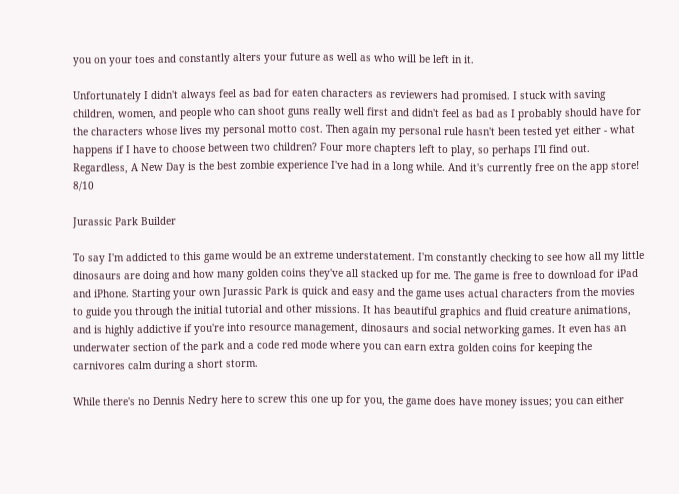you on your toes and constantly alters your future as well as who will be left in it.

Unfortunately I didn't always feel as bad for eaten characters as reviewers had promised. I stuck with saving children, women, and people who can shoot guns really well first and didn't feel as bad as I probably should have for the characters whose lives my personal motto cost. Then again my personal rule hasn't been tested yet either - what happens if I have to choose between two children? Four more chapters left to play, so perhaps I'll find out. Regardless, A New Day is the best zombie experience I've had in a long while. And it's currently free on the app store! 8/10

Jurassic Park Builder

To say I'm addicted to this game would be an extreme understatement. I'm constantly checking to see how all my little dinosaurs are doing and how many golden coins they've all stacked up for me. The game is free to download for iPad and iPhone. Starting your own Jurassic Park is quick and easy and the game uses actual characters from the movies to guide you through the initial tutorial and other missions. It has beautiful graphics and fluid creature animations, and is highly addictive if you're into resource management, dinosaurs and social networking games. It even has an underwater section of the park and a code red mode where you can earn extra golden coins for keeping the carnivores calm during a short storm.

While there's no Dennis Nedry here to screw this one up for you, the game does have money issues; you can either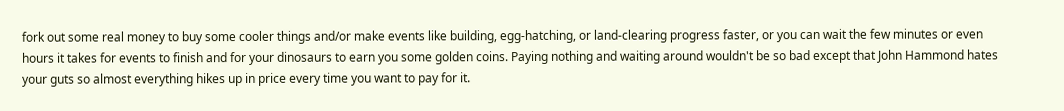fork out some real money to buy some cooler things and/or make events like building, egg-hatching, or land-clearing progress faster, or you can wait the few minutes or even hours it takes for events to finish and for your dinosaurs to earn you some golden coins. Paying nothing and waiting around wouldn't be so bad except that John Hammond hates your guts so almost everything hikes up in price every time you want to pay for it.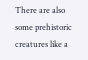There are also some prehistoric creatures like a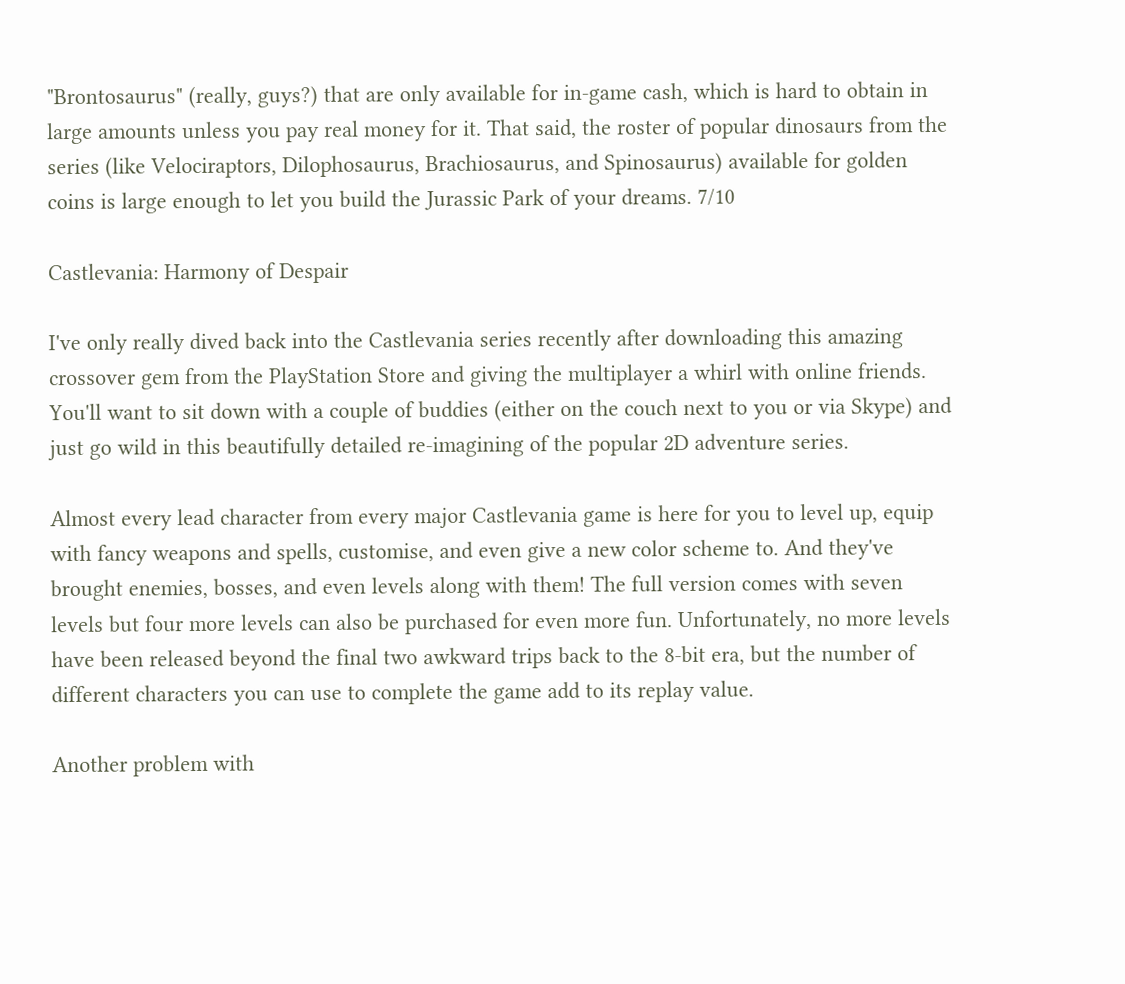"Brontosaurus" (really, guys?) that are only available for in-game cash, which is hard to obtain in large amounts unless you pay real money for it. That said, the roster of popular dinosaurs from the series (like Velociraptors, Dilophosaurus, Brachiosaurus, and Spinosaurus) available for golden coins is large enough to let you build the Jurassic Park of your dreams. 7/10

Castlevania: Harmony of Despair

I've only really dived back into the Castlevania series recently after downloading this amazing crossover gem from the PlayStation Store and giving the multiplayer a whirl with online friends. You'll want to sit down with a couple of buddies (either on the couch next to you or via Skype) and just go wild in this beautifully detailed re-imagining of the popular 2D adventure series.

Almost every lead character from every major Castlevania game is here for you to level up, equip with fancy weapons and spells, customise, and even give a new color scheme to. And they've brought enemies, bosses, and even levels along with them! The full version comes with seven levels but four more levels can also be purchased for even more fun. Unfortunately, no more levels have been released beyond the final two awkward trips back to the 8-bit era, but the number of different characters you can use to complete the game add to its replay value.

Another problem with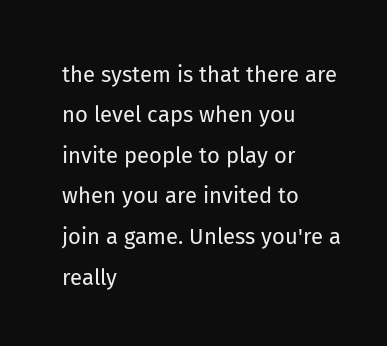the system is that there are no level caps when you invite people to play or when you are invited to join a game. Unless you're a really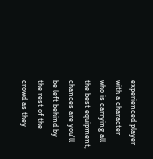experienced player with a character who is carrying all the best equipment, chances are you'll be left behind by the rest of the crowd as they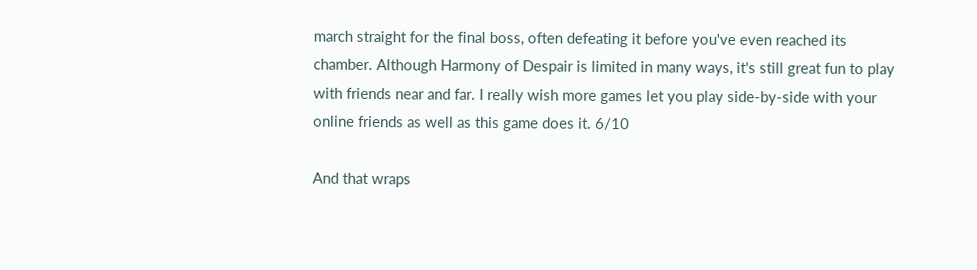march straight for the final boss, often defeating it before you've even reached its chamber. Although Harmony of Despair is limited in many ways, it's still great fun to play with friends near and far. I really wish more games let you play side-by-side with your online friends as well as this game does it. 6/10

And that wraps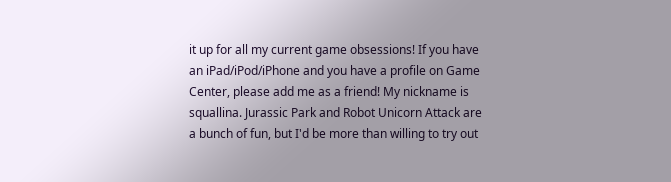it up for all my current game obsessions! If you have an iPad/iPod/iPhone and you have a profile on Game Center, please add me as a friend! My nickname is squallina. Jurassic Park and Robot Unicorn Attack are a bunch of fun, but I'd be more than willing to try out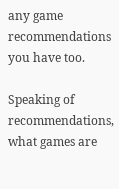any game recommendations you have too.

Speaking of recommendations, what games are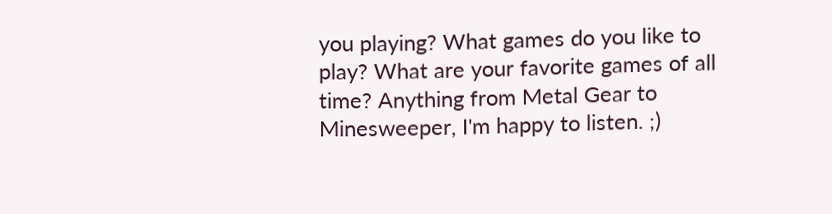you playing? What games do you like to play? What are your favorite games of all time? Anything from Metal Gear to Minesweeper, I'm happy to listen. ;)